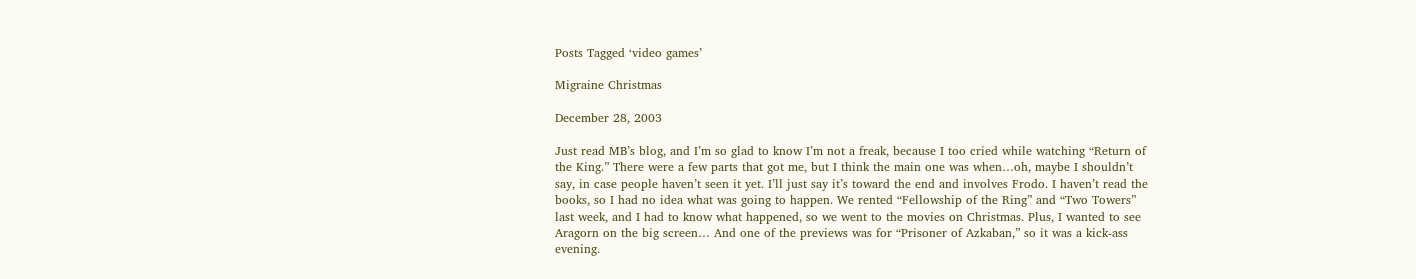Posts Tagged ‘video games’

Migraine Christmas

December 28, 2003

Just read MB’s blog, and I’m so glad to know I’m not a freak, because I too cried while watching “Return of the King.” There were a few parts that got me, but I think the main one was when…oh, maybe I shouldn’t say, in case people haven’t seen it yet. I’ll just say it’s toward the end and involves Frodo. I haven’t read the books, so I had no idea what was going to happen. We rented “Fellowship of the Ring” and “Two Towers” last week, and I had to know what happened, so we went to the movies on Christmas. Plus, I wanted to see Aragorn on the big screen… And one of the previews was for “Prisoner of Azkaban,” so it was a kick-ass evening.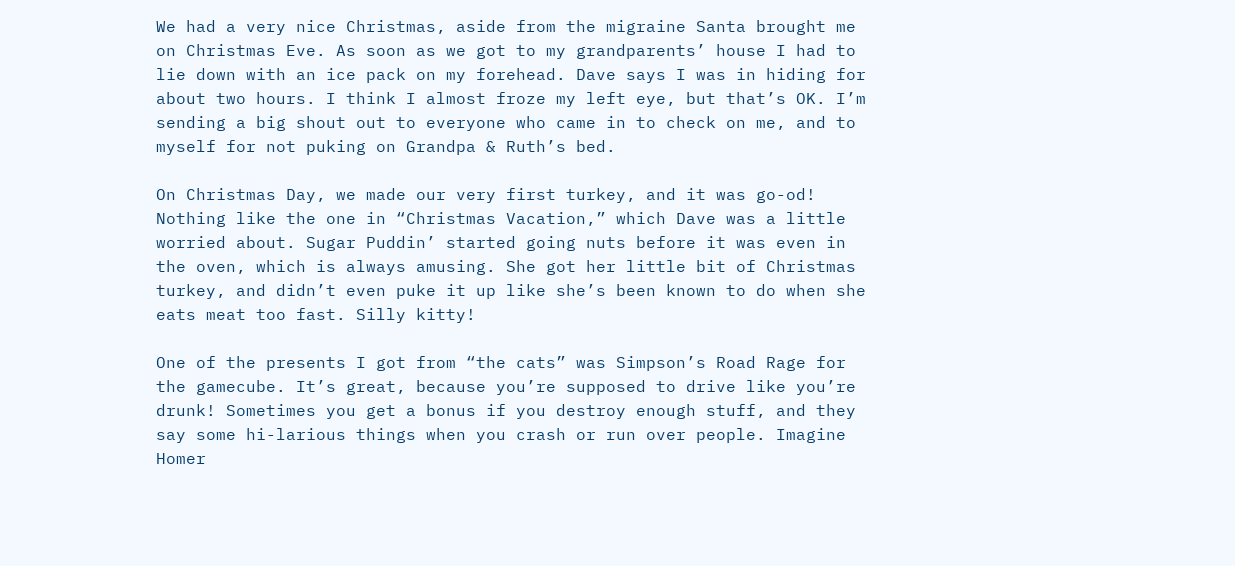We had a very nice Christmas, aside from the migraine Santa brought me on Christmas Eve. As soon as we got to my grandparents’ house I had to lie down with an ice pack on my forehead. Dave says I was in hiding for about two hours. I think I almost froze my left eye, but that’s OK. I’m sending a big shout out to everyone who came in to check on me, and to myself for not puking on Grandpa & Ruth’s bed.

On Christmas Day, we made our very first turkey, and it was go-od! Nothing like the one in “Christmas Vacation,” which Dave was a little worried about. Sugar Puddin’ started going nuts before it was even in the oven, which is always amusing. She got her little bit of Christmas turkey, and didn’t even puke it up like she’s been known to do when she eats meat too fast. Silly kitty!

One of the presents I got from “the cats” was Simpson’s Road Rage for the gamecube. It’s great, because you’re supposed to drive like you’re drunk! Sometimes you get a bonus if you destroy enough stuff, and they say some hi-larious things when you crash or run over people. Imagine Homer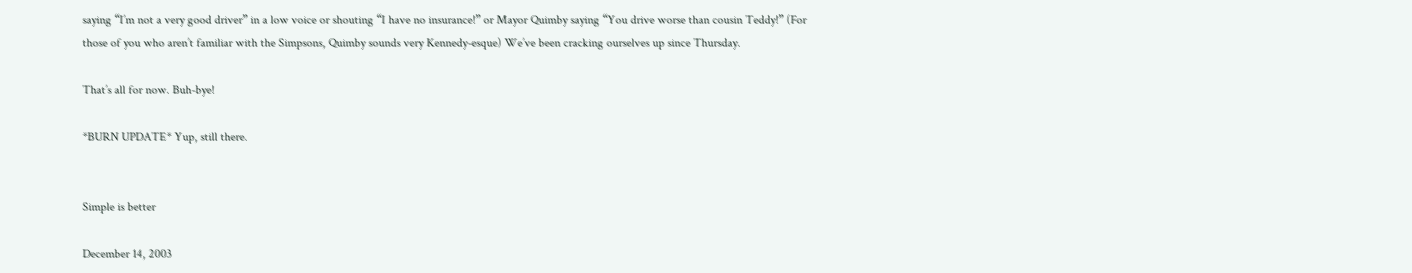saying “I’m not a very good driver” in a low voice or shouting “I have no insurance!” or Mayor Quimby saying “You drive worse than cousin Teddy!” (For those of you who aren’t familiar with the Simpsons, Quimby sounds very Kennedy-esque) We’ve been cracking ourselves up since Thursday.

That’s all for now. Buh-bye!

*BURN UPDATE* Yup, still there.


Simple is better

December 14, 2003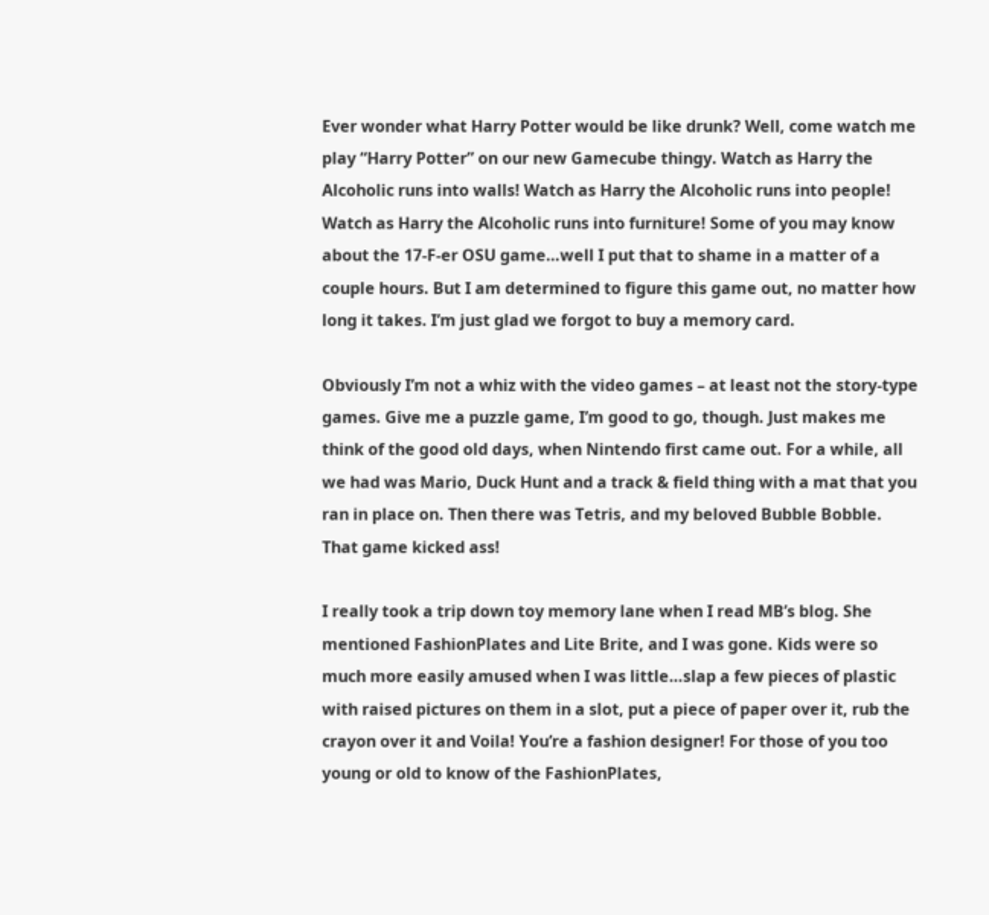Ever wonder what Harry Potter would be like drunk? Well, come watch me play “Harry Potter” on our new Gamecube thingy. Watch as Harry the Alcoholic runs into walls! Watch as Harry the Alcoholic runs into people! Watch as Harry the Alcoholic runs into furniture! Some of you may know about the 17-F-er OSU game…well I put that to shame in a matter of a couple hours. But I am determined to figure this game out, no matter how long it takes. I’m just glad we forgot to buy a memory card.

Obviously I’m not a whiz with the video games – at least not the story-type games. Give me a puzzle game, I’m good to go, though. Just makes me think of the good old days, when Nintendo first came out. For a while, all we had was Mario, Duck Hunt and a track & field thing with a mat that you ran in place on. Then there was Tetris, and my beloved Bubble Bobble. That game kicked ass!

I really took a trip down toy memory lane when I read MB’s blog. She mentioned FashionPlates and Lite Brite, and I was gone. Kids were so much more easily amused when I was little…slap a few pieces of plastic with raised pictures on them in a slot, put a piece of paper over it, rub the crayon over it and Voila! You’re a fashion designer! For those of you too young or old to know of the FashionPlates,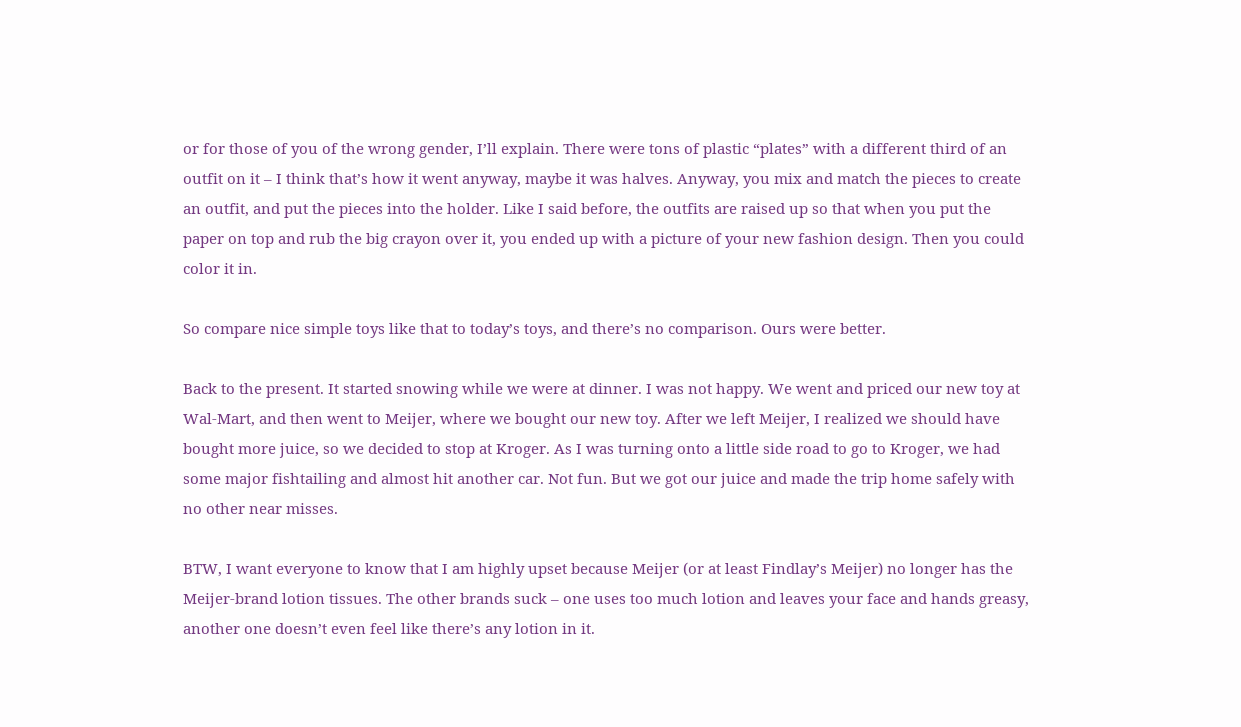or for those of you of the wrong gender, I’ll explain. There were tons of plastic “plates” with a different third of an outfit on it – I think that’s how it went anyway, maybe it was halves. Anyway, you mix and match the pieces to create an outfit, and put the pieces into the holder. Like I said before, the outfits are raised up so that when you put the paper on top and rub the big crayon over it, you ended up with a picture of your new fashion design. Then you could color it in.

So compare nice simple toys like that to today’s toys, and there’s no comparison. Ours were better.

Back to the present. It started snowing while we were at dinner. I was not happy. We went and priced our new toy at Wal-Mart, and then went to Meijer, where we bought our new toy. After we left Meijer, I realized we should have bought more juice, so we decided to stop at Kroger. As I was turning onto a little side road to go to Kroger, we had some major fishtailing and almost hit another car. Not fun. But we got our juice and made the trip home safely with no other near misses.

BTW, I want everyone to know that I am highly upset because Meijer (or at least Findlay’s Meijer) no longer has the Meijer-brand lotion tissues. The other brands suck – one uses too much lotion and leaves your face and hands greasy, another one doesn’t even feel like there’s any lotion in it.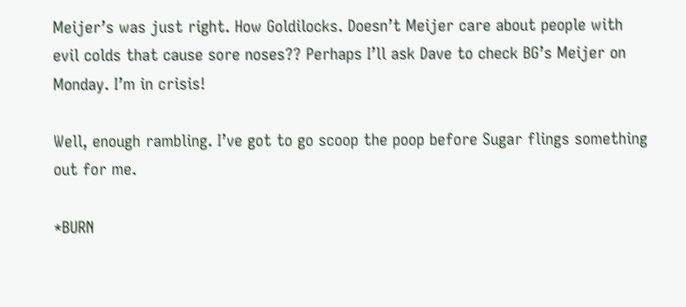Meijer’s was just right. How Goldilocks. Doesn’t Meijer care about people with evil colds that cause sore noses?? Perhaps I’ll ask Dave to check BG’s Meijer on Monday. I’m in crisis!

Well, enough rambling. I’ve got to go scoop the poop before Sugar flings something out for me.

*BURN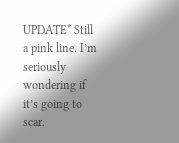UPDATE* Still a pink line. I’m seriously wondering if it’s going to scar.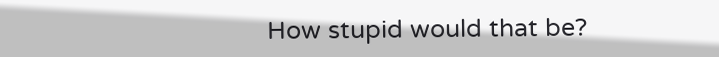How stupid would that be?